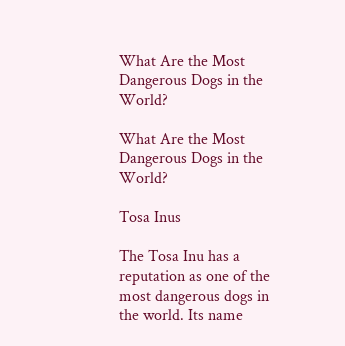What Are the Most Dangerous Dogs in the World?

What Are the Most Dangerous Dogs in the World?

Tosa Inus

The Tosa Inu has a reputation as one of the most dangerous dogs in the world. Its name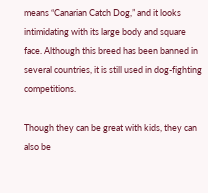means “Canarian Catch Dog,” and it looks intimidating with its large body and square face. Although this breed has been banned in several countries, it is still used in dog-fighting competitions.

Though they can be great with kids, they can also be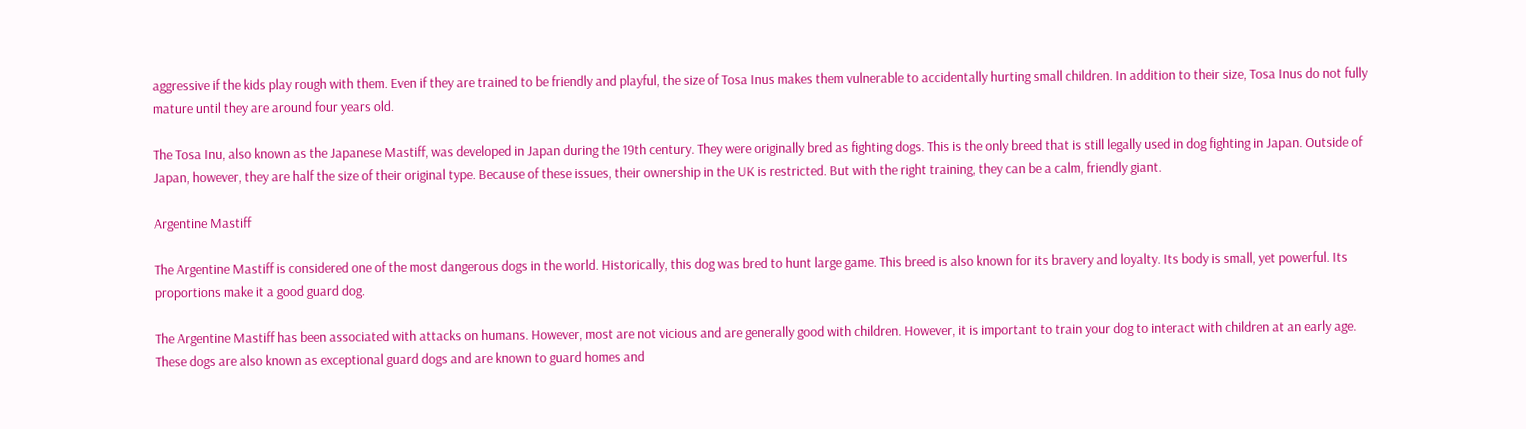aggressive if the kids play rough with them. Even if they are trained to be friendly and playful, the size of Tosa Inus makes them vulnerable to accidentally hurting small children. In addition to their size, Tosa Inus do not fully mature until they are around four years old.

The Tosa Inu, also known as the Japanese Mastiff, was developed in Japan during the 19th century. They were originally bred as fighting dogs. This is the only breed that is still legally used in dog fighting in Japan. Outside of Japan, however, they are half the size of their original type. Because of these issues, their ownership in the UK is restricted. But with the right training, they can be a calm, friendly giant.

Argentine Mastiff

The Argentine Mastiff is considered one of the most dangerous dogs in the world. Historically, this dog was bred to hunt large game. This breed is also known for its bravery and loyalty. Its body is small, yet powerful. Its proportions make it a good guard dog.

The Argentine Mastiff has been associated with attacks on humans. However, most are not vicious and are generally good with children. However, it is important to train your dog to interact with children at an early age. These dogs are also known as exceptional guard dogs and are known to guard homes and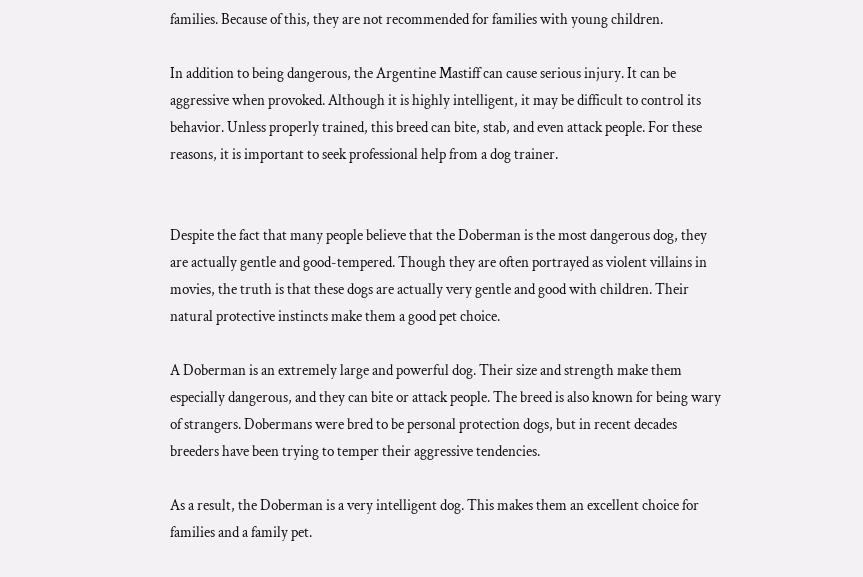families. Because of this, they are not recommended for families with young children.

In addition to being dangerous, the Argentine Mastiff can cause serious injury. It can be aggressive when provoked. Although it is highly intelligent, it may be difficult to control its behavior. Unless properly trained, this breed can bite, stab, and even attack people. For these reasons, it is important to seek professional help from a dog trainer.


Despite the fact that many people believe that the Doberman is the most dangerous dog, they are actually gentle and good-tempered. Though they are often portrayed as violent villains in movies, the truth is that these dogs are actually very gentle and good with children. Their natural protective instincts make them a good pet choice.

A Doberman is an extremely large and powerful dog. Their size and strength make them especially dangerous, and they can bite or attack people. The breed is also known for being wary of strangers. Dobermans were bred to be personal protection dogs, but in recent decades breeders have been trying to temper their aggressive tendencies.

As a result, the Doberman is a very intelligent dog. This makes them an excellent choice for families and a family pet.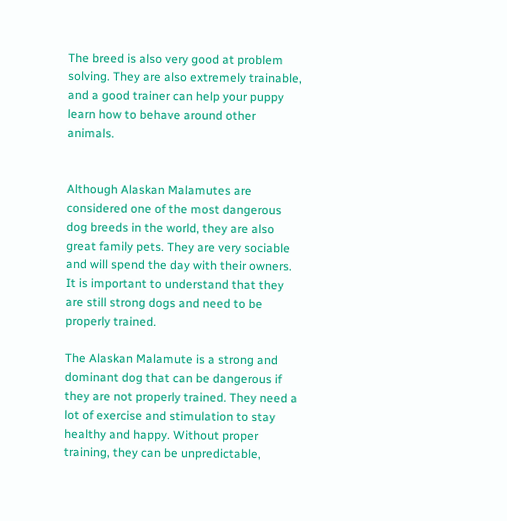The breed is also very good at problem solving. They are also extremely trainable, and a good trainer can help your puppy learn how to behave around other animals.


Although Alaskan Malamutes are considered one of the most dangerous dog breeds in the world, they are also great family pets. They are very sociable and will spend the day with their owners. It is important to understand that they are still strong dogs and need to be properly trained.

The Alaskan Malamute is a strong and dominant dog that can be dangerous if they are not properly trained. They need a lot of exercise and stimulation to stay healthy and happy. Without proper training, they can be unpredictable,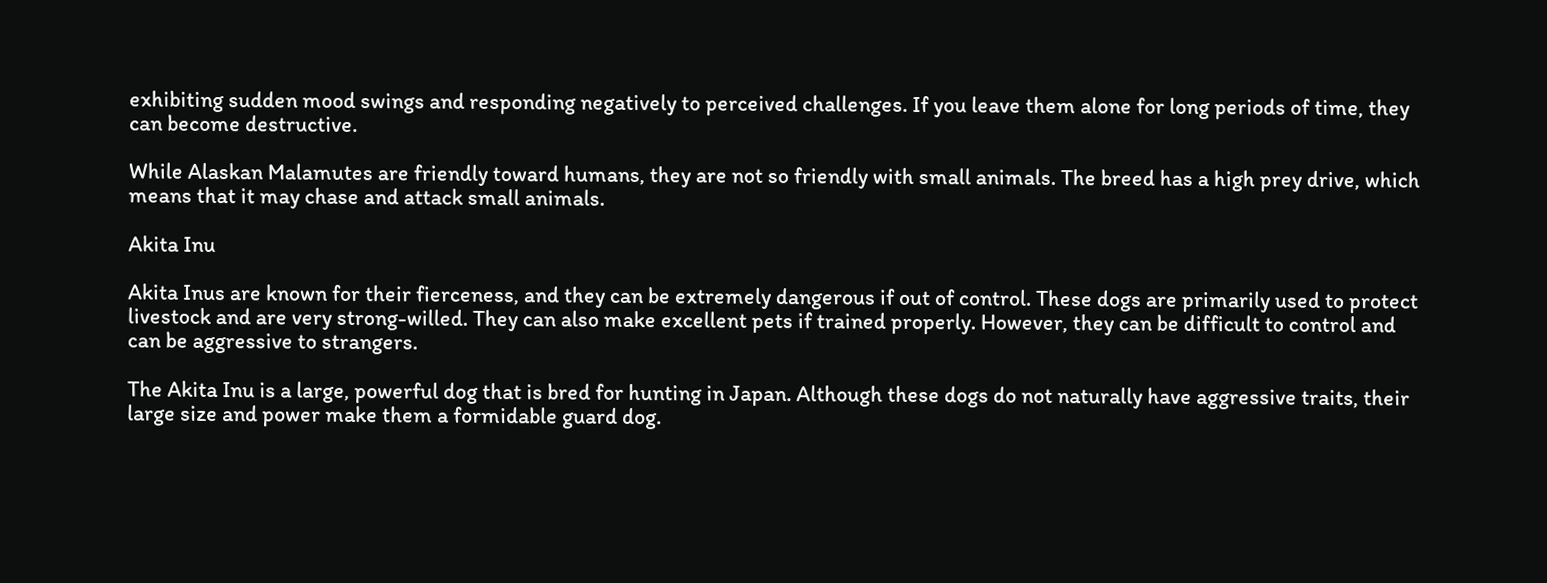exhibiting sudden mood swings and responding negatively to perceived challenges. If you leave them alone for long periods of time, they can become destructive.

While Alaskan Malamutes are friendly toward humans, they are not so friendly with small animals. The breed has a high prey drive, which means that it may chase and attack small animals.

Akita Inu

Akita Inus are known for their fierceness, and they can be extremely dangerous if out of control. These dogs are primarily used to protect livestock and are very strong-willed. They can also make excellent pets if trained properly. However, they can be difficult to control and can be aggressive to strangers.

The Akita Inu is a large, powerful dog that is bred for hunting in Japan. Although these dogs do not naturally have aggressive traits, their large size and power make them a formidable guard dog.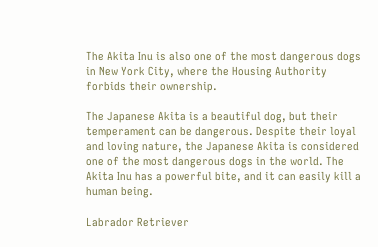The Akita Inu is also one of the most dangerous dogs in New York City, where the Housing Authority forbids their ownership.

The Japanese Akita is a beautiful dog, but their temperament can be dangerous. Despite their loyal and loving nature, the Japanese Akita is considered one of the most dangerous dogs in the world. The Akita Inu has a powerful bite, and it can easily kill a human being.

Labrador Retriever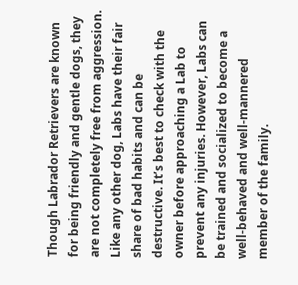Though Labrador Retrievers are known for being friendly and gentle dogs, they are not completely free from aggression. Like any other dog, Labs have their fair share of bad habits and can be destructive. It’s best to check with the owner before approaching a Lab to prevent any injuries. However, Labs can be trained and socialized to become a well-behaved and well-mannered member of the family.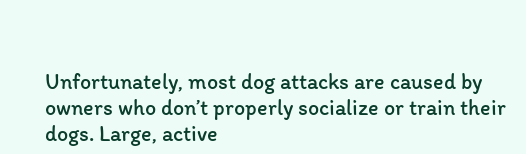Unfortunately, most dog attacks are caused by owners who don’t properly socialize or train their dogs. Large, active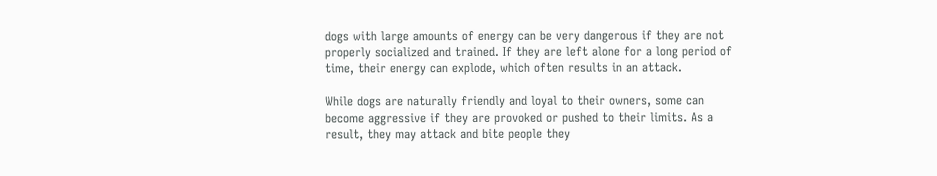dogs with large amounts of energy can be very dangerous if they are not properly socialized and trained. If they are left alone for a long period of time, their energy can explode, which often results in an attack.

While dogs are naturally friendly and loyal to their owners, some can become aggressive if they are provoked or pushed to their limits. As a result, they may attack and bite people they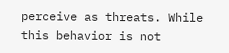perceive as threats. While this behavior is not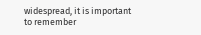widespread, it is important to remember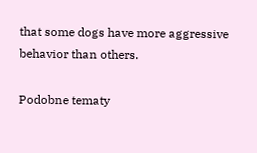that some dogs have more aggressive behavior than others.

Podobne tematy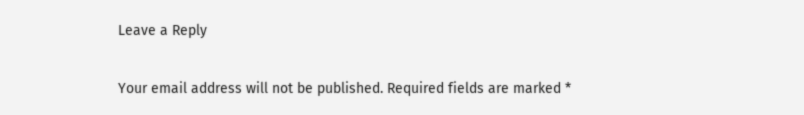Leave a Reply

Your email address will not be published. Required fields are marked *